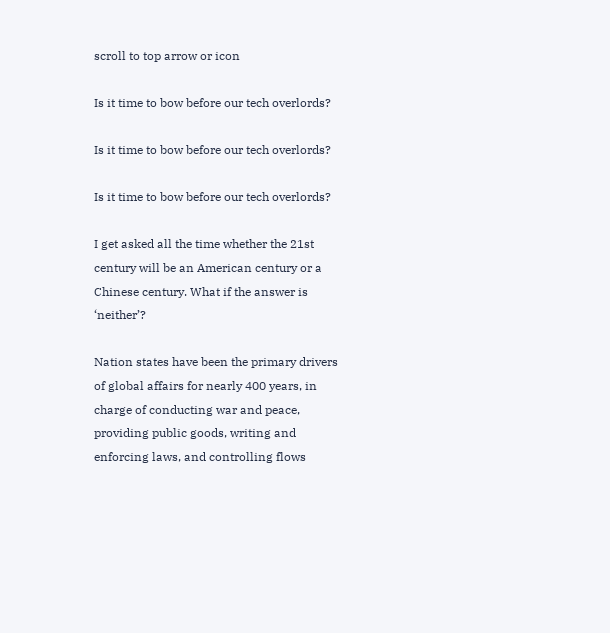scroll to top arrow or icon

Is it time to bow before our tech overlords?

Is it time to bow before our tech overlords?

Is it time to bow before our tech overlords?

I get asked all the time whether the 21st century will be an American century or a Chinese century. What if the answer is ‘neither’?

Nation states have been the primary drivers of global affairs for nearly 400 years, in charge of conducting war and peace, providing public goods, writing and enforcing laws, and controlling flows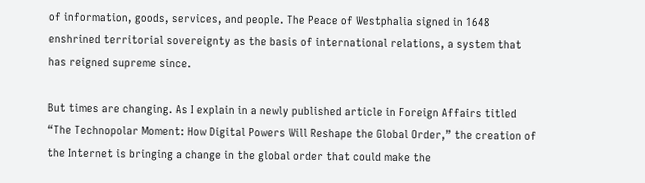of information, goods, services, and people. The Peace of Westphalia signed in 1648 enshrined territorial sovereignty as the basis of international relations, a system that has reigned supreme since.

But times are changing. As I explain in a newly published article in Foreign Affairs titled “The Technopolar Moment: How Digital Powers Will Reshape the Global Order,” the creation of the Internet is bringing a change in the global order that could make the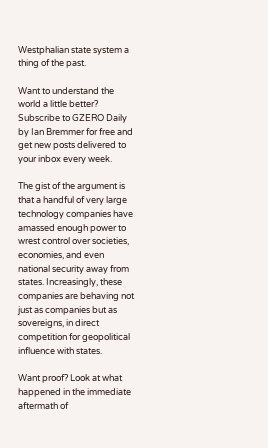Westphalian state system a thing of the past.

Want to understand the world a little better? Subscribe to GZERO Daily by Ian Bremmer for free and get new posts delivered to your inbox every week.

The gist of the argument is that a handful of very large technology companies have amassed enough power to wrest control over societies, economies, and even national security away from states. Increasingly, these companies are behaving not just as companies but as sovereigns, in direct competition for geopolitical influence with states.

Want proof? Look at what happened in the immediate aftermath of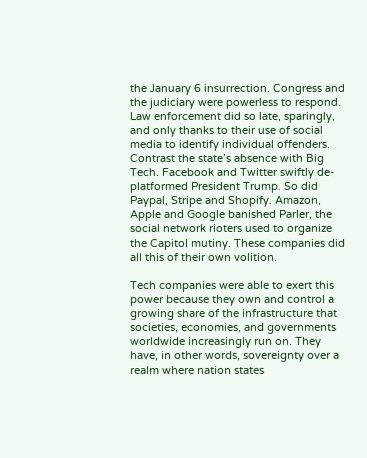the January 6 insurrection. Congress and the judiciary were powerless to respond. Law enforcement did so late, sparingly, and only thanks to their use of social media to identify individual offenders. Contrast the state’s absence with Big Tech. Facebook and Twitter swiftly de-platformed President Trump. So did Paypal, Stripe and Shopify. Amazon, Apple and Google banished Parler, the social network rioters used to organize the Capitol mutiny. These companies did all this of their own volition.

Tech companies were able to exert this power because they own and control a growing share of the infrastructure that societies, economies, and governments worldwide increasingly run on. They have, in other words, sovereignty over a realm where nation states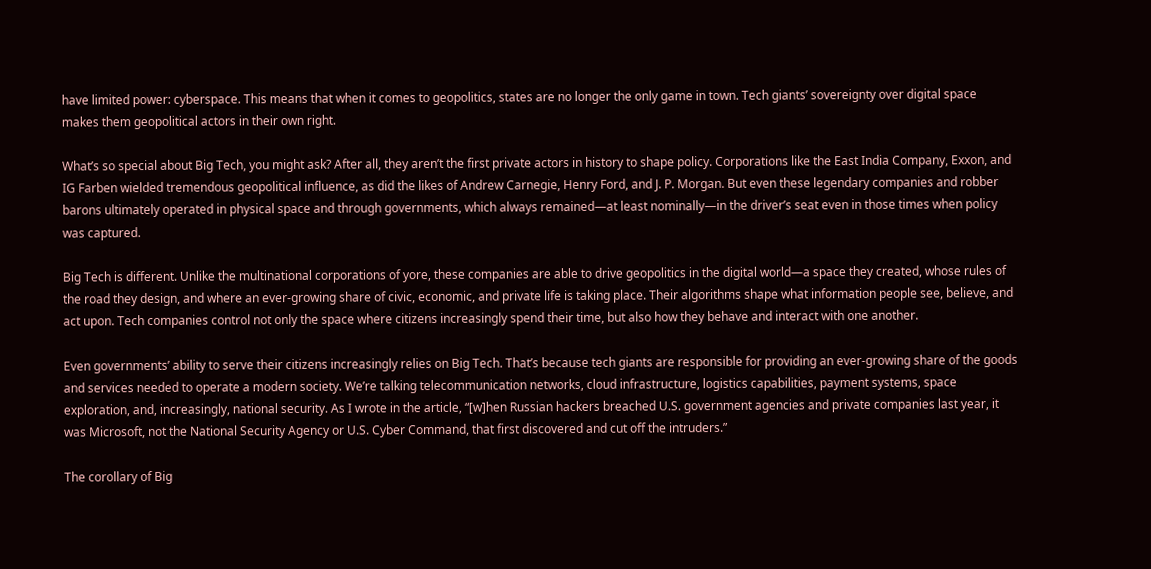have limited power: cyberspace. This means that when it comes to geopolitics, states are no longer the only game in town. Tech giants’ sovereignty over digital space makes them geopolitical actors in their own right.

What’s so special about Big Tech, you might ask? After all, they aren’t the first private actors in history to shape policy. Corporations like the East India Company, Exxon, and IG Farben wielded tremendous geopolitical influence, as did the likes of Andrew Carnegie, Henry Ford, and J. P. Morgan. But even these legendary companies and robber barons ultimately operated in physical space and through governments, which always remained—at least nominally—in the driver’s seat even in those times when policy was captured.

Big Tech is different. Unlike the multinational corporations of yore, these companies are able to drive geopolitics in the digital world—a space they created, whose rules of the road they design, and where an ever-growing share of civic, economic, and private life is taking place. Their algorithms shape what information people see, believe, and act upon. Tech companies control not only the space where citizens increasingly spend their time, but also how they behave and interact with one another.

Even governments’ ability to serve their citizens increasingly relies on Big Tech. That’s because tech giants are responsible for providing an ever-growing share of the goods and services needed to operate a modern society. We’re talking telecommunication networks, cloud infrastructure, logistics capabilities, payment systems, space exploration, and, increasingly, national security. As I wrote in the article, “[w]hen Russian hackers breached U.S. government agencies and private companies last year, it was Microsoft, not the National Security Agency or U.S. Cyber Command, that first discovered and cut off the intruders.”

The corollary of Big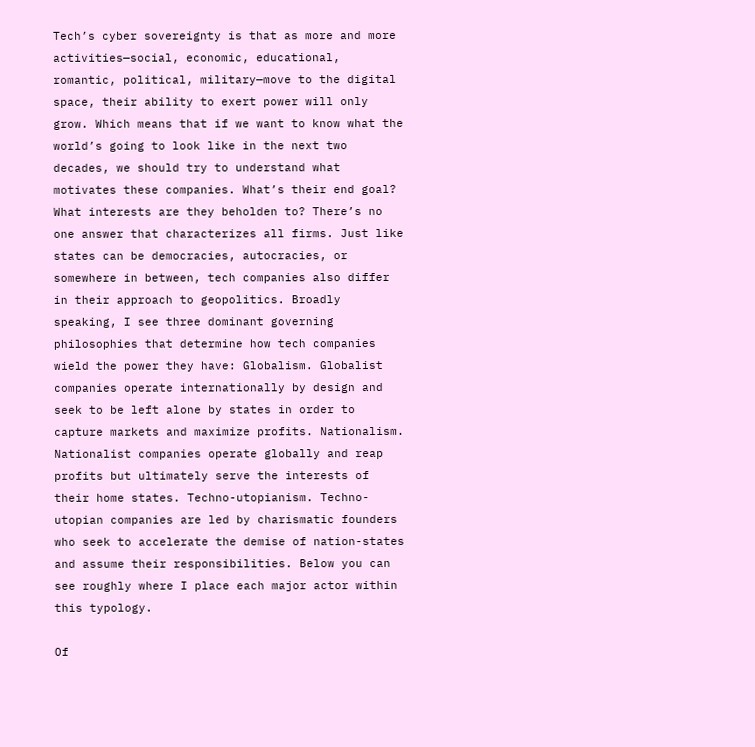Tech’s cyber sovereignty is that as more and more activities—social, economic, educational, romantic, political, military—move to the digital space, their ability to exert power will only grow. Which means that if we want to know what the world’s going to look like in the next two decades, we should try to understand what motivates these companies. What’s their end goal? What interests are they beholden to? There’s no one answer that characterizes all firms. Just like states can be democracies, autocracies, or somewhere in between, tech companies also differ in their approach to geopolitics. Broadly speaking, I see three dominant governing philosophies that determine how tech companies wield the power they have: Globalism. Globalist companies operate internationally by design and seek to be left alone by states in order to capture markets and maximize profits. Nationalism. Nationalist companies operate globally and reap profits but ultimately serve the interests of their home states. Techno-utopianism. Techno-utopian companies are led by charismatic founders who seek to accelerate the demise of nation-states and assume their responsibilities. Below you can see roughly where I place each major actor within this typology.

Of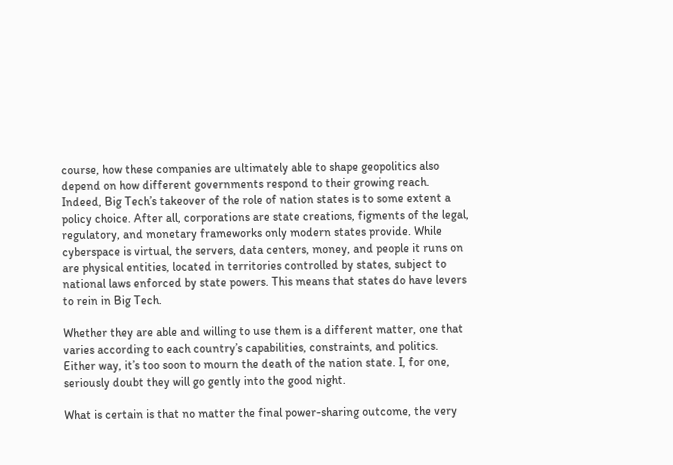course, how these companies are ultimately able to shape geopolitics also depend on how different governments respond to their growing reach. Indeed, Big Tech’s takeover of the role of nation states is to some extent a policy choice. After all, corporations are state creations, figments of the legal, regulatory, and monetary frameworks only modern states provide. While cyberspace is virtual, the servers, data centers, money, and people it runs on are physical entities, located in territories controlled by states, subject to national laws enforced by state powers. This means that states do have levers to rein in Big Tech.

Whether they are able and willing to use them is a different matter, one that varies according to each country’s capabilities, constraints, and politics. Either way, it’s too soon to mourn the death of the nation state. I, for one, seriously doubt they will go gently into the good night.

What is certain is that no matter the final power-sharing outcome, the very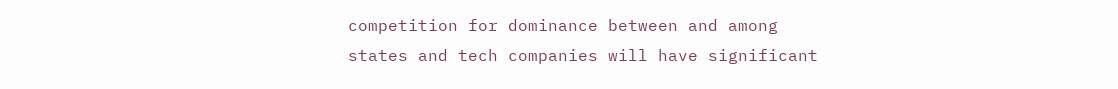competition for dominance between and among states and tech companies will have significant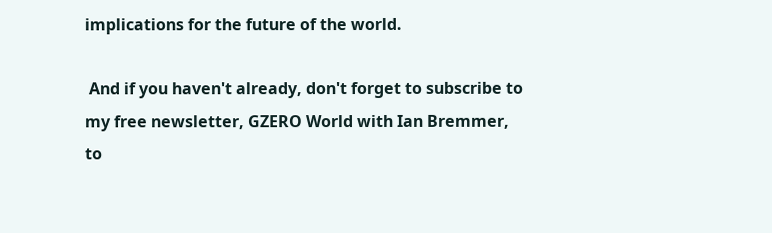implications for the future of the world.

 And if you haven't already, don't forget to subscribe to my free newsletter, GZERO World with Ian Bremmer, to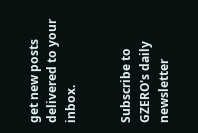get new posts delivered to your inbox.


Subscribe to GZERO's daily newsletter